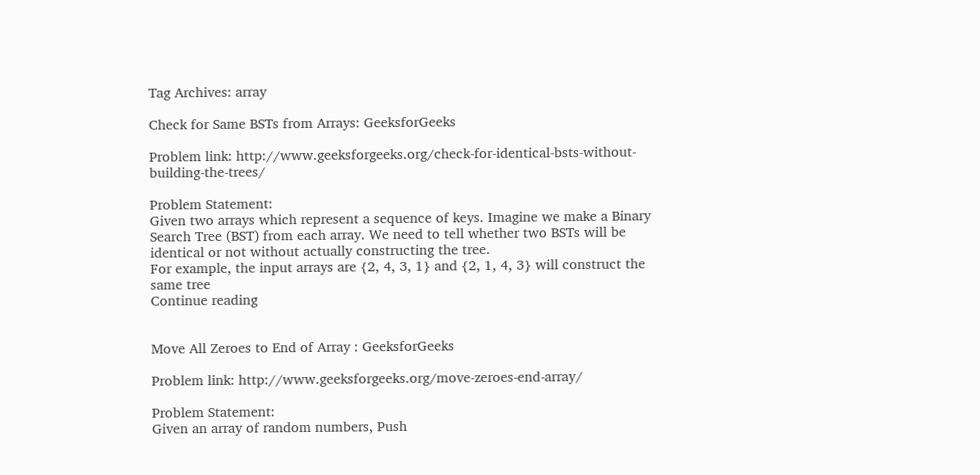Tag Archives: array

Check for Same BSTs from Arrays: GeeksforGeeks

Problem link: http://www.geeksforgeeks.org/check-for-identical-bsts-without-building-the-trees/

Problem Statement:
Given two arrays which represent a sequence of keys. Imagine we make a Binary Search Tree (BST) from each array. We need to tell whether two BSTs will be identical or not without actually constructing the tree.
For example, the input arrays are {2, 4, 3, 1} and {2, 1, 4, 3} will construct the same tree
Continue reading


Move All Zeroes to End of Array : GeeksforGeeks

Problem link: http://www.geeksforgeeks.org/move-zeroes-end-array/

Problem Statement:
Given an array of random numbers, Push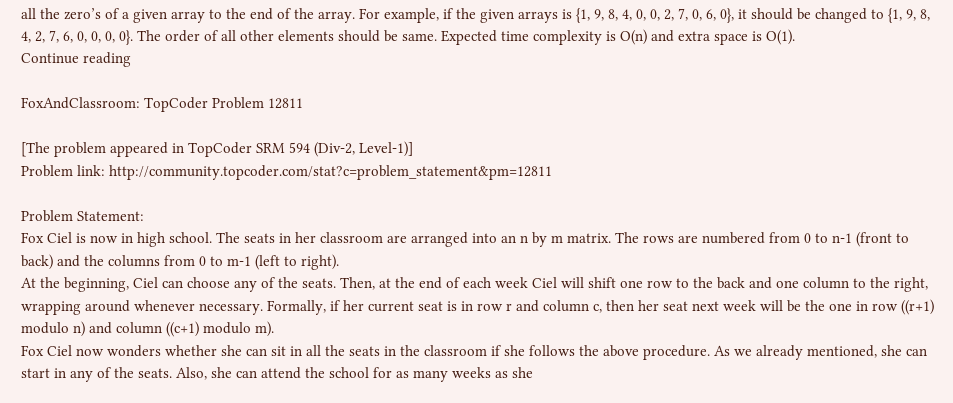all the zero’s of a given array to the end of the array. For example, if the given arrays is {1, 9, 8, 4, 0, 0, 2, 7, 0, 6, 0}, it should be changed to {1, 9, 8, 4, 2, 7, 6, 0, 0, 0, 0}. The order of all other elements should be same. Expected time complexity is O(n) and extra space is O(1).
Continue reading

FoxAndClassroom: TopCoder Problem 12811

[The problem appeared in TopCoder SRM 594 (Div-2, Level-1)]
Problem link: http://community.topcoder.com/stat?c=problem_statement&pm=12811

Problem Statement:
Fox Ciel is now in high school. The seats in her classroom are arranged into an n by m matrix. The rows are numbered from 0 to n-1 (front to back) and the columns from 0 to m-1 (left to right).
At the beginning, Ciel can choose any of the seats. Then, at the end of each week Ciel will shift one row to the back and one column to the right, wrapping around whenever necessary. Formally, if her current seat is in row r and column c, then her seat next week will be the one in row ((r+1) modulo n) and column ((c+1) modulo m).
Fox Ciel now wonders whether she can sit in all the seats in the classroom if she follows the above procedure. As we already mentioned, she can start in any of the seats. Also, she can attend the school for as many weeks as she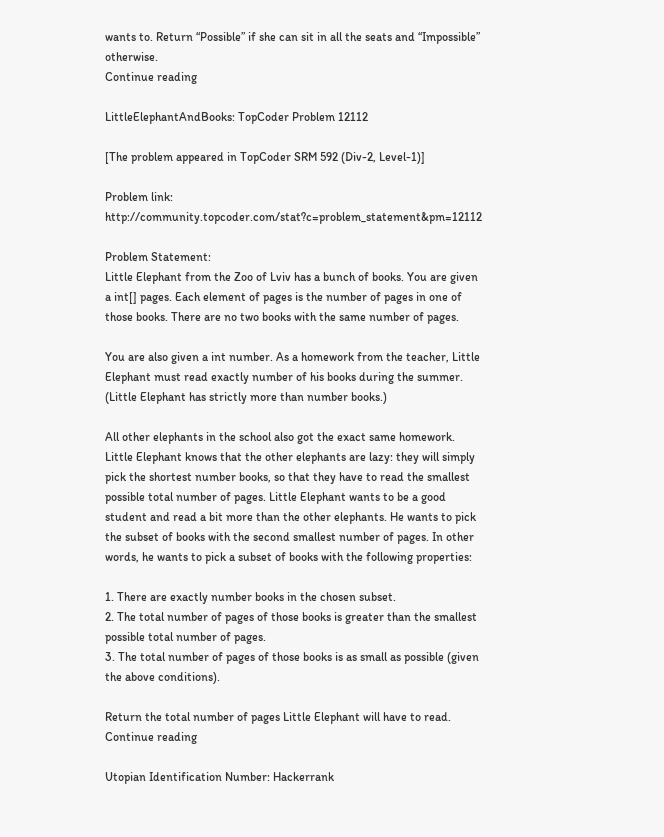wants to. Return “Possible” if she can sit in all the seats and “Impossible” otherwise.
Continue reading

LittleElephantAndBooks: TopCoder Problem 12112

[The problem appeared in TopCoder SRM 592 (Div-2, Level-1)]

Problem link: http://community.topcoder.com/stat?c=problem_statement&pm=12112

Problem Statement:
Little Elephant from the Zoo of Lviv has a bunch of books. You are given a int[] pages. Each element of pages is the number of pages in one of those books. There are no two books with the same number of pages.

You are also given a int number. As a homework from the teacher, Little Elephant must read exactly number of his books during the summer. (Little Elephant has strictly more than number books.)

All other elephants in the school also got the exact same homework. Little Elephant knows that the other elephants are lazy: they will simply pick the shortest number books, so that they have to read the smallest possible total number of pages. Little Elephant wants to be a good student and read a bit more than the other elephants. He wants to pick the subset of books with the second smallest number of pages. In other words, he wants to pick a subset of books with the following properties:

1. There are exactly number books in the chosen subset.
2. The total number of pages of those books is greater than the smallest possible total number of pages.
3. The total number of pages of those books is as small as possible (given the above conditions).

Return the total number of pages Little Elephant will have to read.
Continue reading

Utopian Identification Number: Hackerrank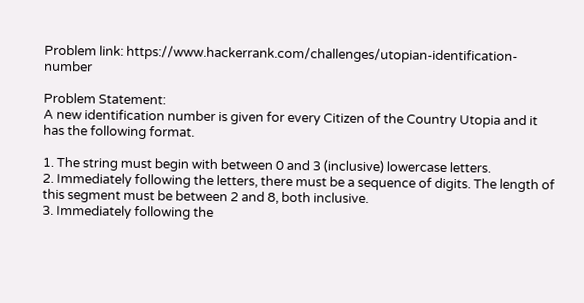Problem link: https://www.hackerrank.com/challenges/utopian-identification-number

Problem Statement:
A new identification number is given for every Citizen of the Country Utopia and it has the following format.

1. The string must begin with between 0 and 3 (inclusive) lowercase letters.
2. Immediately following the letters, there must be a sequence of digits. The length of this segment must be between 2 and 8, both inclusive.
3. Immediately following the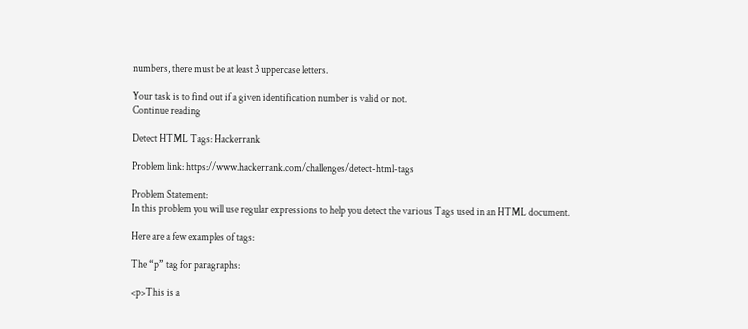numbers, there must be at least 3 uppercase letters.

Your task is to find out if a given identification number is valid or not.
Continue reading

Detect HTML Tags: Hackerrank

Problem link: https://www.hackerrank.com/challenges/detect-html-tags

Problem Statement:
In this problem you will use regular expressions to help you detect the various Tags used in an HTML document.

Here are a few examples of tags:

The “p” tag for paragraphs:

<p>This is a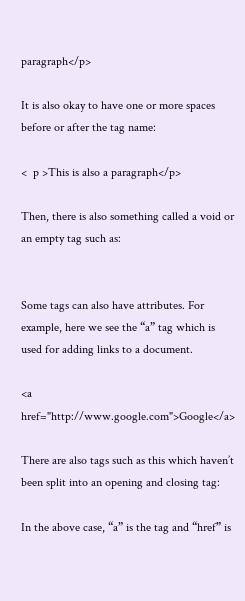paragraph</p>

It is also okay to have one or more spaces before or after the tag name:

<  p >This is also a paragraph</p>

Then, there is also something called a void or an empty tag such as:


Some tags can also have attributes. For example, here we see the “a” tag which is used for adding links to a document.

<a href="http://www.google.com">Google</a>

There are also tags such as this which haven’t been split into an opening and closing tag:

In the above case, “a” is the tag and “href” is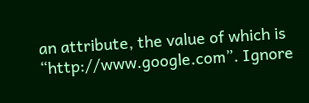an attribute, the value of which is “http://www.google.com”. Ignore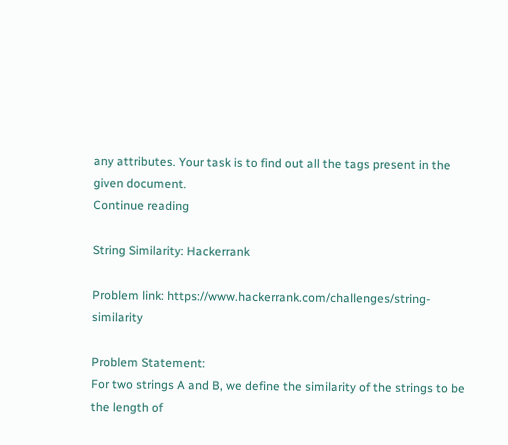any attributes. Your task is to find out all the tags present in the given document.
Continue reading

String Similarity: Hackerrank

Problem link: https://www.hackerrank.com/challenges/string-similarity

Problem Statement:
For two strings A and B, we define the similarity of the strings to be the length of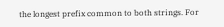the longest prefix common to both strings. For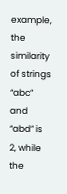example, the similarity of strings “abc” and “abd” is 2, while the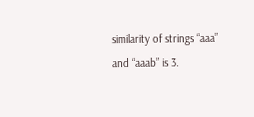similarity of strings “aaa” and “aaab” is 3.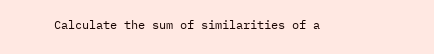Calculate the sum of similarities of a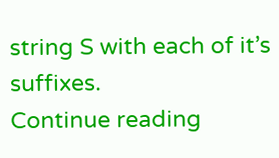string S with each of it’s suffixes.
Continue reading